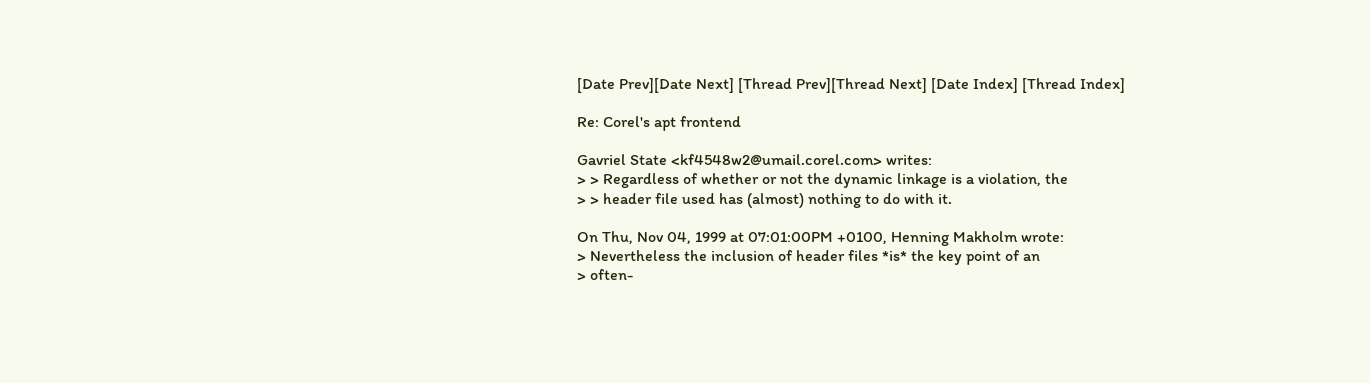[Date Prev][Date Next] [Thread Prev][Thread Next] [Date Index] [Thread Index]

Re: Corel's apt frontend

Gavriel State <kf4548w2@umail.corel.com> writes:
> > Regardless of whether or not the dynamic linkage is a violation, the
> > header file used has (almost) nothing to do with it.

On Thu, Nov 04, 1999 at 07:01:00PM +0100, Henning Makholm wrote:
> Nevertheless the inclusion of header files *is* the key point of an
> often-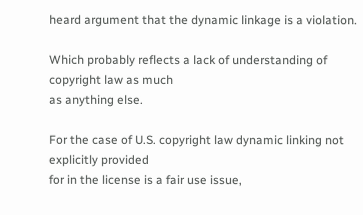heard argument that the dynamic linkage is a violation.

Which probably reflects a lack of understanding of copyright law as much
as anything else.

For the case of U.S. copyright law dynamic linking not explicitly provided
for in the license is a fair use issue,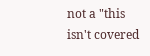not a "this isn't covered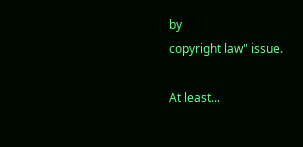by
copyright law" issue.

At least...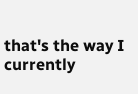that's the way I currently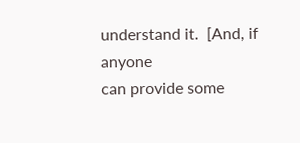understand it.  [And, if anyone
can provide some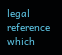legal reference which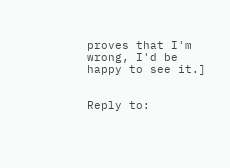proves that I'm wrong, I'd be
happy to see it.]


Reply to: